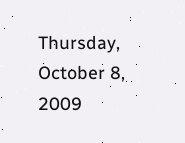Thursday, October 8, 2009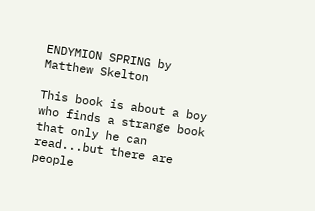ENDYMION SPRING by Matthew Skelton

This book is about a boy who finds a strange book that only he can read...but there are people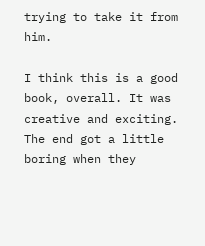trying to take it from him.

I think this is a good book, overall. It was creative and exciting. The end got a little boring when they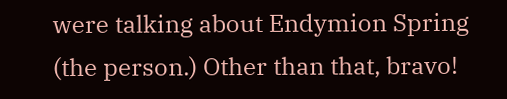were talking about Endymion Spring (the person.) Other than that, bravo!